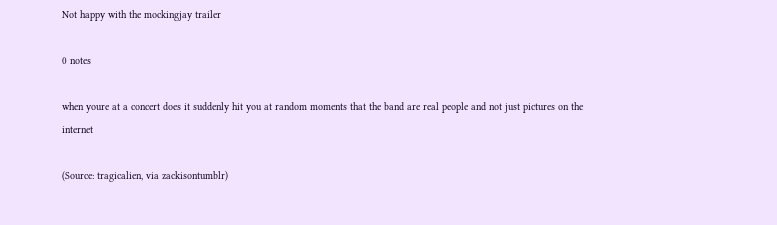Not happy with the mockingjay trailer

0 notes

when youre at a concert does it suddenly hit you at random moments that the band are real people and not just pictures on the internet

(Source: tragicalien, via zackisontumblr)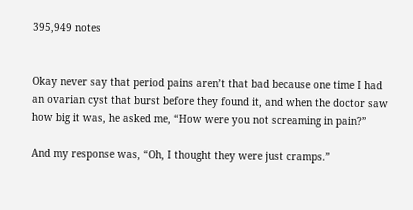395,949 notes


Okay never say that period pains aren’t that bad because one time I had an ovarian cyst that burst before they found it, and when the doctor saw how big it was, he asked me, “How were you not screaming in pain?”

And my response was, “Oh, I thought they were just cramps.”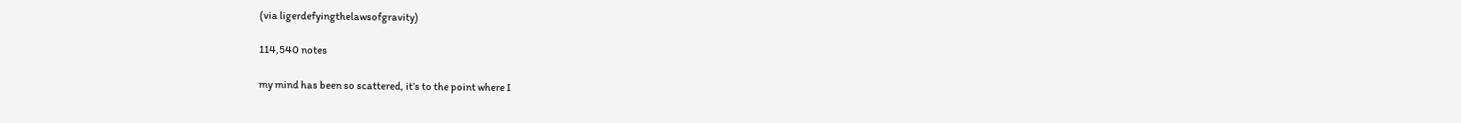(via ligerdefyingthelawsofgravity)

114,540 notes

my mind has been so scattered, it’s to the point where I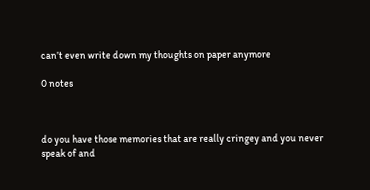can’t even write down my thoughts on paper anymore

0 notes



do you have those memories that are really cringey and you never speak of and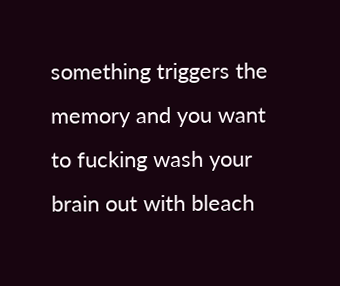something triggers the memory and you want to fucking wash your brain out with bleach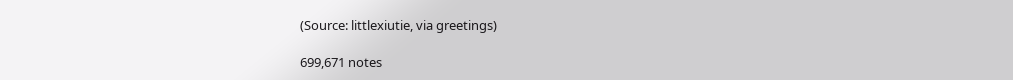(Source: littlexiutie, via greetings)

699,671 notes